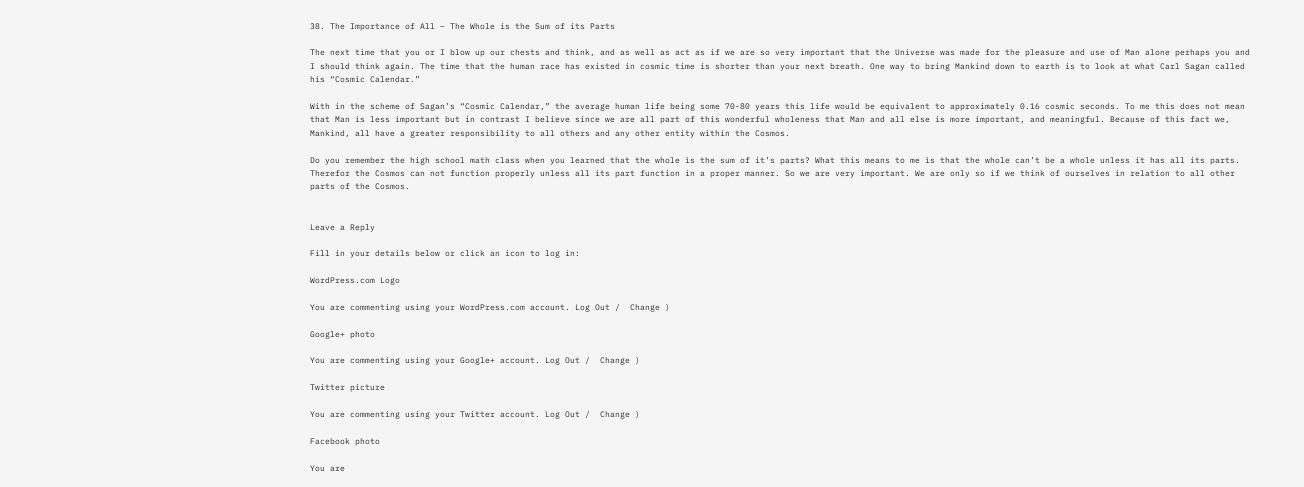38. The Importance of All – The Whole is the Sum of its Parts

The next time that you or I blow up our chests and think, and as well as act as if we are so very important that the Universe was made for the pleasure and use of Man alone perhaps you and I should think again. The time that the human race has existed in cosmic time is shorter than your next breath. One way to bring Mankind down to earth is to look at what Carl Sagan called his “Cosmic Calendar.”

With in the scheme of Sagan’s “Cosmic Calendar,” the average human life being some 70-80 years this life would be equivalent to approximately 0.16 cosmic seconds. To me this does not mean that Man is less important but in contrast I believe since we are all part of this wonderful wholeness that Man and all else is more important, and meaningful. Because of this fact we, Mankind, all have a greater responsibility to all others and any other entity within the Cosmos.

Do you remember the high school math class when you learned that the whole is the sum of it’s parts? What this means to me is that the whole can’t be a whole unless it has all its parts. Therefor the Cosmos can not function properly unless all its part function in a proper manner. So we are very important. We are only so if we think of ourselves in relation to all other parts of the Cosmos.


Leave a Reply

Fill in your details below or click an icon to log in:

WordPress.com Logo

You are commenting using your WordPress.com account. Log Out /  Change )

Google+ photo

You are commenting using your Google+ account. Log Out /  Change )

Twitter picture

You are commenting using your Twitter account. Log Out /  Change )

Facebook photo

You are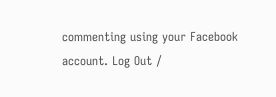commenting using your Facebook account. Log Out /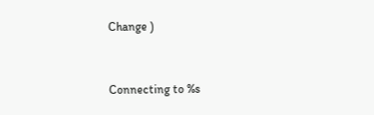Change )


Connecting to %s